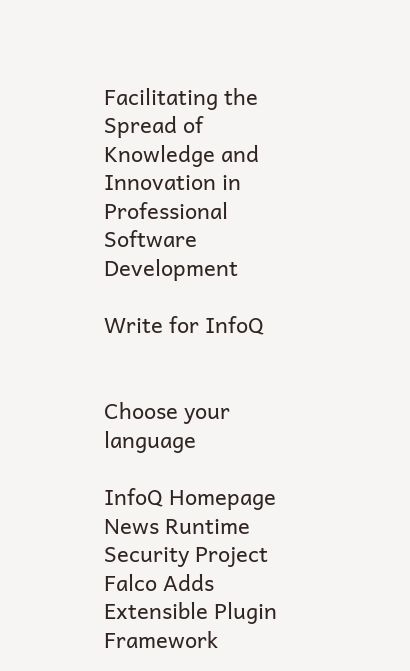Facilitating the Spread of Knowledge and Innovation in Professional Software Development

Write for InfoQ


Choose your language

InfoQ Homepage News Runtime Security Project Falco Adds Extensible Plugin Framework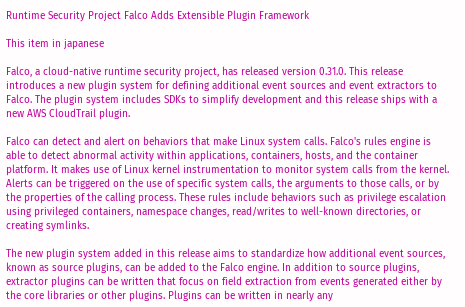Runtime Security Project Falco Adds Extensible Plugin Framework

This item in japanese

Falco, a cloud-native runtime security project, has released version 0.31.0. This release introduces a new plugin system for defining additional event sources and event extractors to Falco. The plugin system includes SDKs to simplify development and this release ships with a new AWS CloudTrail plugin.

Falco can detect and alert on behaviors that make Linux system calls. Falco's rules engine is able to detect abnormal activity within applications, containers, hosts, and the container platform. It makes use of Linux kernel instrumentation to monitor system calls from the kernel. Alerts can be triggered on the use of specific system calls, the arguments to those calls, or by the properties of the calling process. These rules include behaviors such as privilege escalation using privileged containers, namespace changes, read/writes to well-known directories, or creating symlinks.

The new plugin system added in this release aims to standardize how additional event sources, known as source plugins, can be added to the Falco engine. In addition to source plugins, extractor plugins can be written that focus on field extraction from events generated either by the core libraries or other plugins. Plugins can be written in nearly any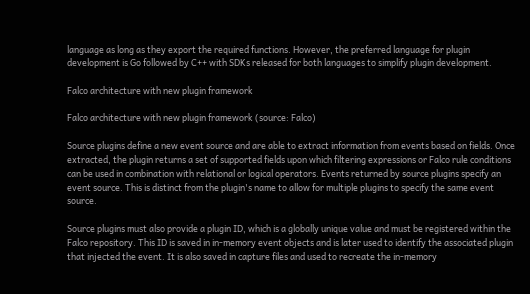language as long as they export the required functions. However, the preferred language for plugin development is Go followed by C++ with SDKs released for both languages to simplify plugin development.

Falco architecture with new plugin framework

Falco architecture with new plugin framework (source: Falco)

Source plugins define a new event source and are able to extract information from events based on fields. Once extracted, the plugin returns a set of supported fields upon which filtering expressions or Falco rule conditions can be used in combination with relational or logical operators. Events returned by source plugins specify an event source. This is distinct from the plugin's name to allow for multiple plugins to specify the same event source.

Source plugins must also provide a plugin ID, which is a globally unique value and must be registered within the Falco repository. This ID is saved in in-memory event objects and is later used to identify the associated plugin that injected the event. It is also saved in capture files and used to recreate the in-memory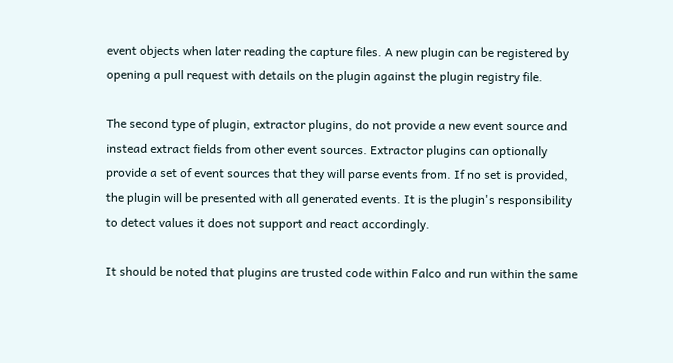event objects when later reading the capture files. A new plugin can be registered by opening a pull request with details on the plugin against the plugin registry file.

The second type of plugin, extractor plugins, do not provide a new event source and instead extract fields from other event sources. Extractor plugins can optionally provide a set of event sources that they will parse events from. If no set is provided, the plugin will be presented with all generated events. It is the plugin's responsibility to detect values it does not support and react accordingly.

It should be noted that plugins are trusted code within Falco and run within the same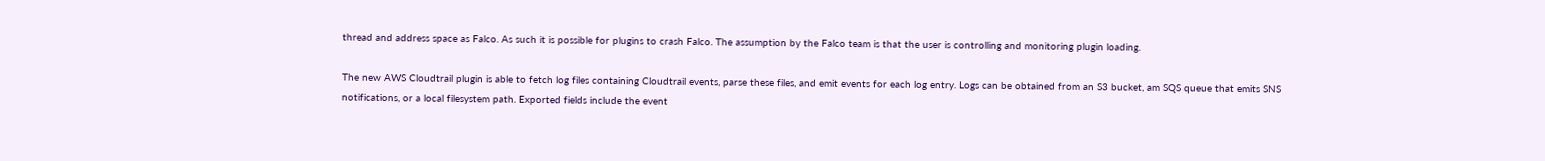thread and address space as Falco. As such it is possible for plugins to crash Falco. The assumption by the Falco team is that the user is controlling and monitoring plugin loading.

The new AWS Cloudtrail plugin is able to fetch log files containing Cloudtrail events, parse these files, and emit events for each log entry. Logs can be obtained from an S3 bucket, am SQS queue that emits SNS notifications, or a local filesystem path. Exported fields include the event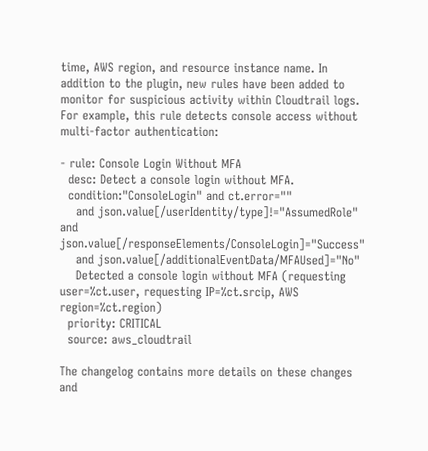time, AWS region, and resource instance name. In addition to the plugin, new rules have been added to monitor for suspicious activity within Cloudtrail logs. For example, this rule detects console access without multi-factor authentication:

- rule: Console Login Without MFA
  desc: Detect a console login without MFA.
  condition:"ConsoleLogin" and ct.error=""
    and json.value[/userIdentity/type]!="AssumedRole" and json.value[/responseElements/ConsoleLogin]="Success"
    and json.value[/additionalEventData/MFAUsed]="No"
    Detected a console login without MFA (requesting user=%ct.user, requesting IP=%ct.srcip, AWS region=%ct.region)
  priority: CRITICAL
  source: aws_cloudtrail

The changelog contains more details on these changes and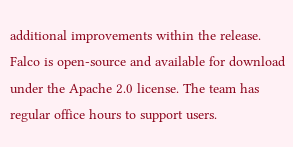additional improvements within the release. Falco is open-source and available for download under the Apache 2.0 license. The team has regular office hours to support users.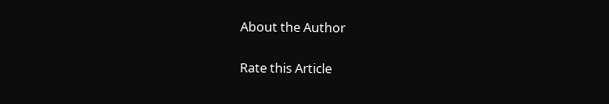About the Author

Rate this Article